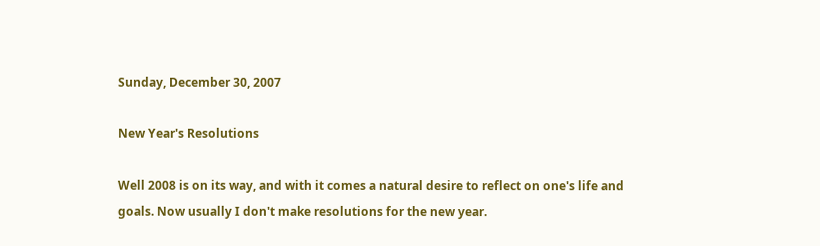Sunday, December 30, 2007

New Year's Resolutions

Well 2008 is on its way, and with it comes a natural desire to reflect on one's life and goals. Now usually I don't make resolutions for the new year.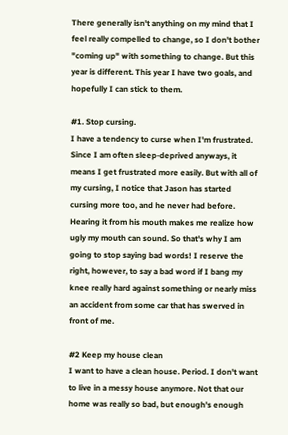There generally isn't anything on my mind that I feel really compelled to change, so I don't bother "coming up" with something to change. But this year is different. This year I have two goals, and hopefully I can stick to them.

#1. Stop cursing.
I have a tendency to curse when I'm frustrated. Since I am often sleep-deprived anyways, it means I get frustrated more easily. But with all of my cursing, I notice that Jason has started cursing more too, and he never had before. Hearing it from his mouth makes me realize how ugly my mouth can sound. So that's why I am going to stop saying bad words! I reserve the right, however, to say a bad word if I bang my knee really hard against something or nearly miss an accident from some car that has swerved in front of me.

#2 Keep my house clean
I want to have a clean house. Period. I don't want to live in a messy house anymore. Not that our home was really so bad, but enough's enough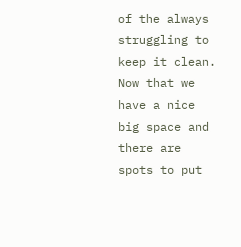of the always struggling to keep it clean. Now that we have a nice big space and there are spots to put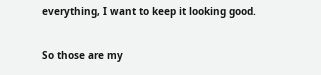everything, I want to keep it looking good.

So those are my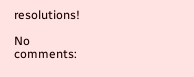resolutions!

No comments: